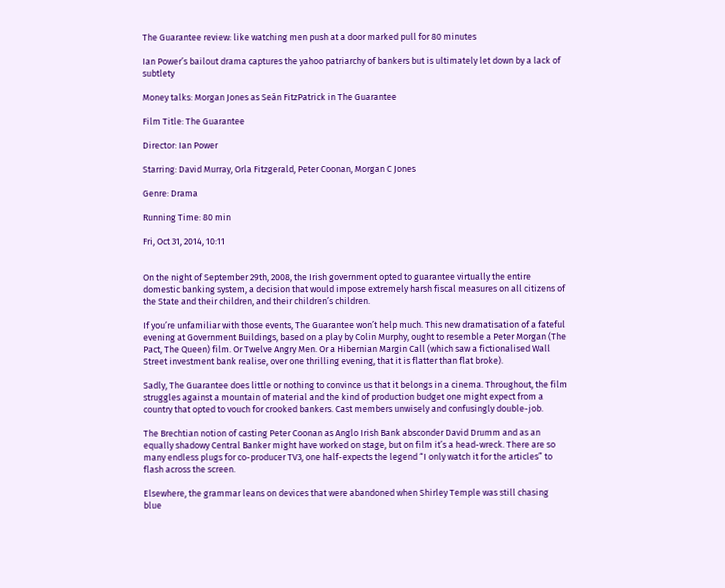The Guarantee review: like watching men push at a door marked pull for 80 minutes

Ian Power’s bailout drama captures the yahoo patriarchy of bankers but is ultimately let down by a lack of subtlety

Money talks: Morgan Jones as Seán FitzPatrick in The Guarantee

Film Title: The Guarantee

Director: Ian Power

Starring: David Murray, Orla Fitzgerald, Peter Coonan, Morgan C Jones

Genre: Drama

Running Time: 80 min

Fri, Oct 31, 2014, 10:11


On the night of September 29th, 2008, the Irish government opted to guarantee virtually the entire domestic banking system, a decision that would impose extremely harsh fiscal measures on all citizens of the State and their children, and their children’s children.

If you’re unfamiliar with those events, The Guarantee won’t help much. This new dramatisation of a fateful evening at Government Buildings, based on a play by Colin Murphy, ought to resemble a Peter Morgan (The Pact, The Queen) film. Or Twelve Angry Men. Or a Hibernian Margin Call (which saw a fictionalised Wall Street investment bank realise, over one thrilling evening, that it is flatter than flat broke).

Sadly, The Guarantee does little or nothing to convince us that it belongs in a cinema. Throughout, the film struggles against a mountain of material and the kind of production budget one might expect from a country that opted to vouch for crooked bankers. Cast members unwisely and confusingly double-job.

The Brechtian notion of casting Peter Coonan as Anglo Irish Bank absconder David Drumm and as an equally shadowy Central Banker might have worked on stage, but on film it’s a head-wreck. There are so many endless plugs for co-producer TV3, one half-expects the legend “I only watch it for the articles” to flash across the screen.

Elsewhere, the grammar leans on devices that were abandoned when Shirley Temple was still chasing blue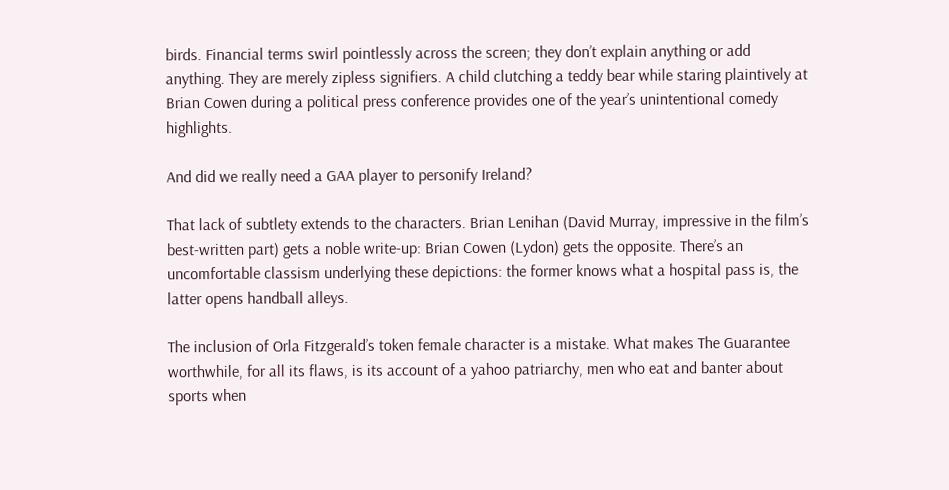birds. Financial terms swirl pointlessly across the screen; they don’t explain anything or add anything. They are merely zipless signifiers. A child clutching a teddy bear while staring plaintively at Brian Cowen during a political press conference provides one of the year’s unintentional comedy highlights.

And did we really need a GAA player to personify Ireland?

That lack of subtlety extends to the characters. Brian Lenihan (David Murray, impressive in the film’s best-written part) gets a noble write-up: Brian Cowen (Lydon) gets the opposite. There’s an uncomfortable classism underlying these depictions: the former knows what a hospital pass is, the latter opens handball alleys.

The inclusion of Orla Fitzgerald’s token female character is a mistake. What makes The Guarantee worthwhile, for all its flaws, is its account of a yahoo patriarchy, men who eat and banter about sports when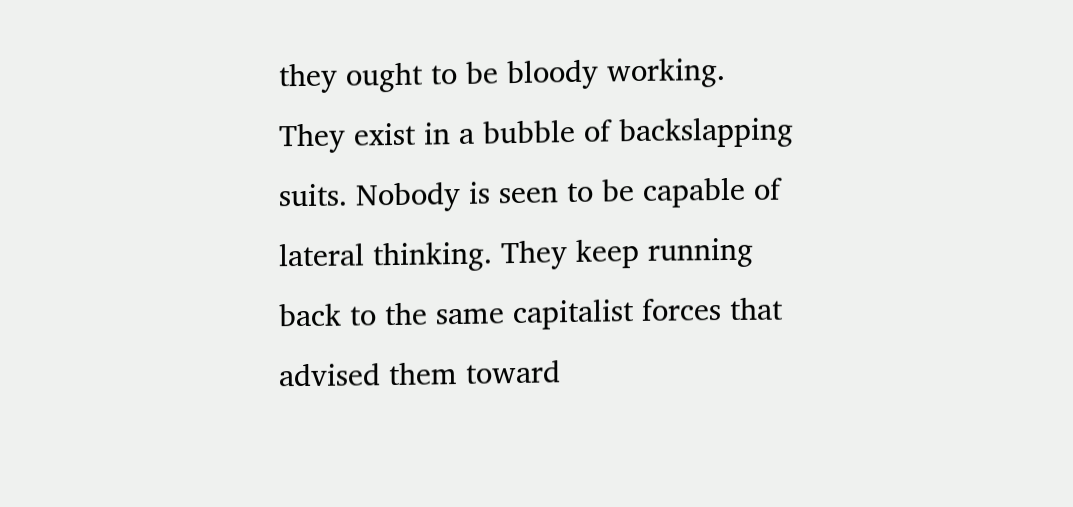they ought to be bloody working. They exist in a bubble of backslapping suits. Nobody is seen to be capable of lateral thinking. They keep running back to the same capitalist forces that advised them toward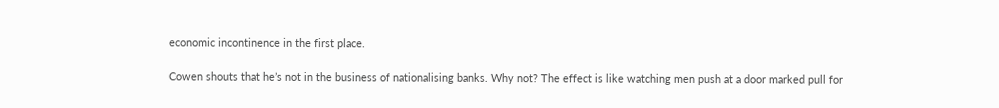economic incontinence in the first place.

Cowen shouts that he’s not in the business of nationalising banks. Why not? The effect is like watching men push at a door marked pull for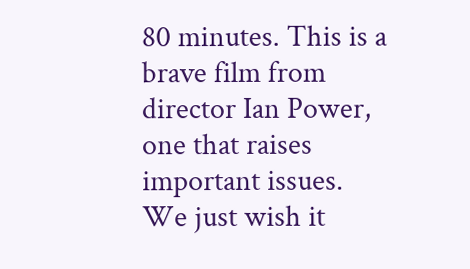80 minutes. This is a brave film from director Ian Power, one that raises important issues. We just wish it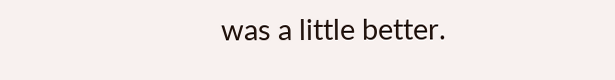was a little better.